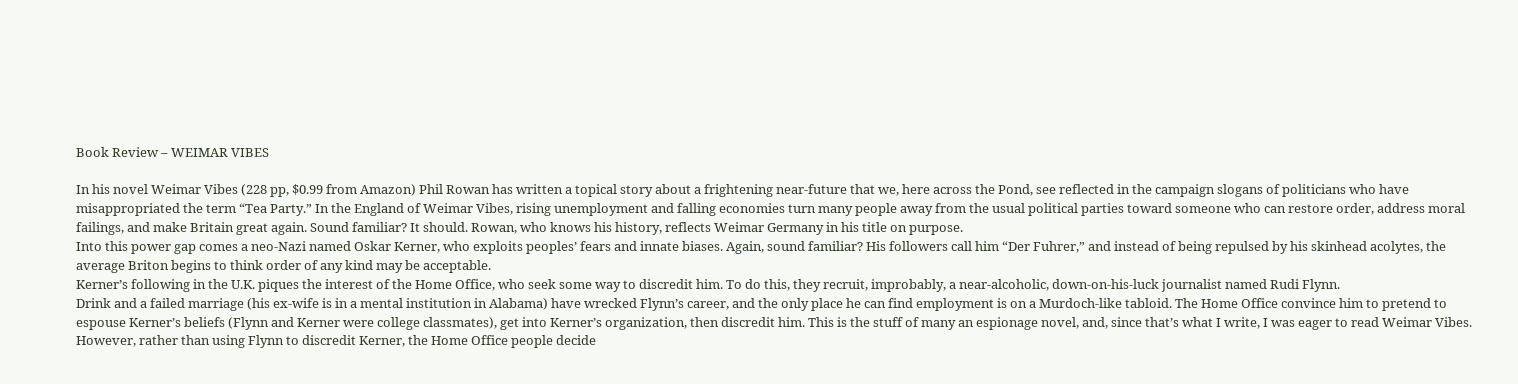Book Review – WEIMAR VIBES

In his novel Weimar Vibes (228 pp, $0.99 from Amazon) Phil Rowan has written a topical story about a frightening near-future that we, here across the Pond, see reflected in the campaign slogans of politicians who have misappropriated the term “Tea Party.” In the England of Weimar Vibes, rising unemployment and falling economies turn many people away from the usual political parties toward someone who can restore order, address moral failings, and make Britain great again. Sound familiar? It should. Rowan, who knows his history, reflects Weimar Germany in his title on purpose.
Into this power gap comes a neo-Nazi named Oskar Kerner, who exploits peoples’ fears and innate biases. Again, sound familiar? His followers call him “Der Fuhrer,” and instead of being repulsed by his skinhead acolytes, the average Briton begins to think order of any kind may be acceptable.
Kerner’s following in the U.K. piques the interest of the Home Office, who seek some way to discredit him. To do this, they recruit, improbably, a near-alcoholic, down-on-his-luck journalist named Rudi Flynn.
Drink and a failed marriage (his ex-wife is in a mental institution in Alabama) have wrecked Flynn’s career, and the only place he can find employment is on a Murdoch-like tabloid. The Home Office convince him to pretend to espouse Kerner’s beliefs (Flynn and Kerner were college classmates), get into Kerner’s organization, then discredit him. This is the stuff of many an espionage novel, and, since that’s what I write, I was eager to read Weimar Vibes.
However, rather than using Flynn to discredit Kerner, the Home Office people decide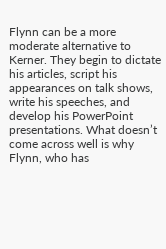Flynn can be a more moderate alternative to Kerner. They begin to dictate his articles, script his appearances on talk shows, write his speeches, and develop his PowerPoint presentations. What doesn’t come across well is why Flynn, who has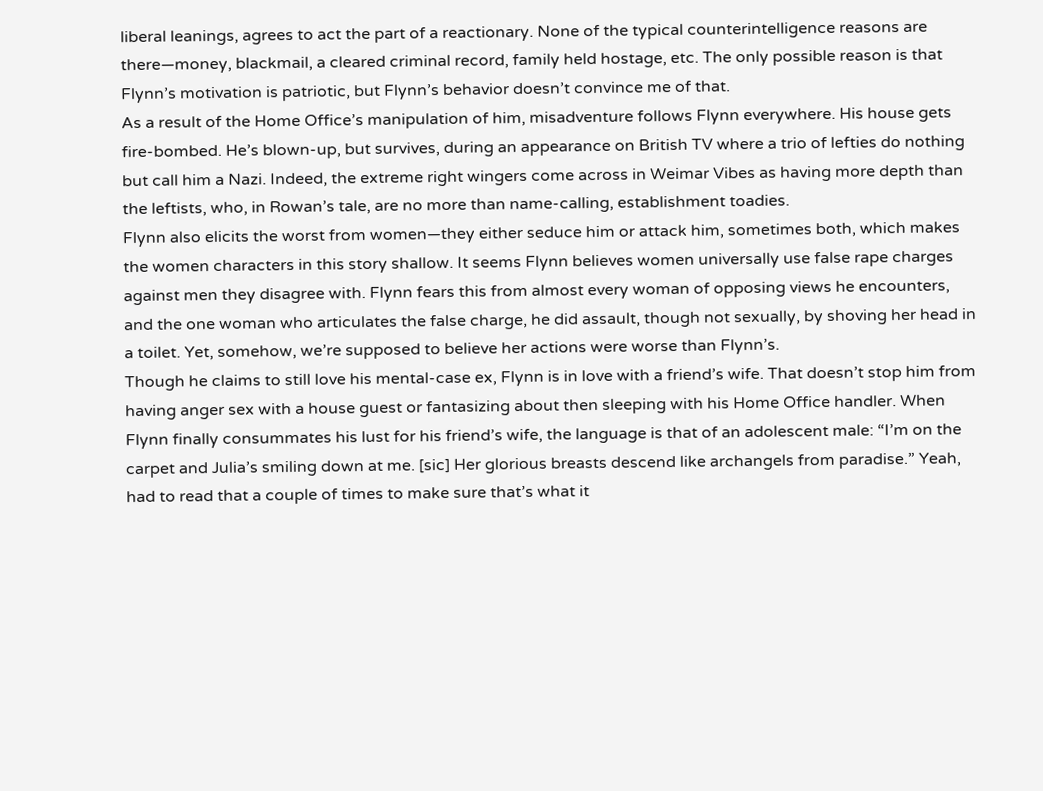liberal leanings, agrees to act the part of a reactionary. None of the typical counterintelligence reasons are there—money, blackmail, a cleared criminal record, family held hostage, etc. The only possible reason is that Flynn’s motivation is patriotic, but Flynn’s behavior doesn’t convince me of that.
As a result of the Home Office’s manipulation of him, misadventure follows Flynn everywhere. His house gets fire-bombed. He’s blown-up, but survives, during an appearance on British TV where a trio of lefties do nothing but call him a Nazi. Indeed, the extreme right wingers come across in Weimar Vibes as having more depth than the leftists, who, in Rowan’s tale, are no more than name-calling, establishment toadies.
Flynn also elicits the worst from women—they either seduce him or attack him, sometimes both, which makes the women characters in this story shallow. It seems Flynn believes women universally use false rape charges against men they disagree with. Flynn fears this from almost every woman of opposing views he encounters, and the one woman who articulates the false charge, he did assault, though not sexually, by shoving her head in a toilet. Yet, somehow, we’re supposed to believe her actions were worse than Flynn’s.
Though he claims to still love his mental-case ex, Flynn is in love with a friend’s wife. That doesn’t stop him from having anger sex with a house guest or fantasizing about then sleeping with his Home Office handler. When Flynn finally consummates his lust for his friend’s wife, the language is that of an adolescent male: “I’m on the carpet and Julia’s smiling down at me. [sic] Her glorious breasts descend like archangels from paradise.” Yeah, had to read that a couple of times to make sure that’s what it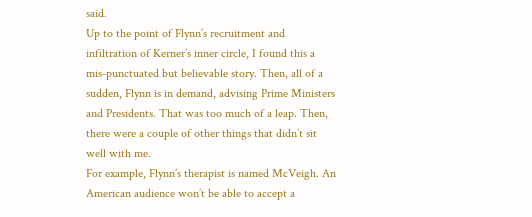said.
Up to the point of Flynn’s recruitment and infiltration of Kerner’s inner circle, I found this a mis-punctuated but believable story. Then, all of a sudden, Flynn is in demand, advising Prime Ministers and Presidents. That was too much of a leap. Then, there were a couple of other things that didn’t sit well with me.
For example, Flynn’s therapist is named McVeigh. An American audience won’t be able to accept a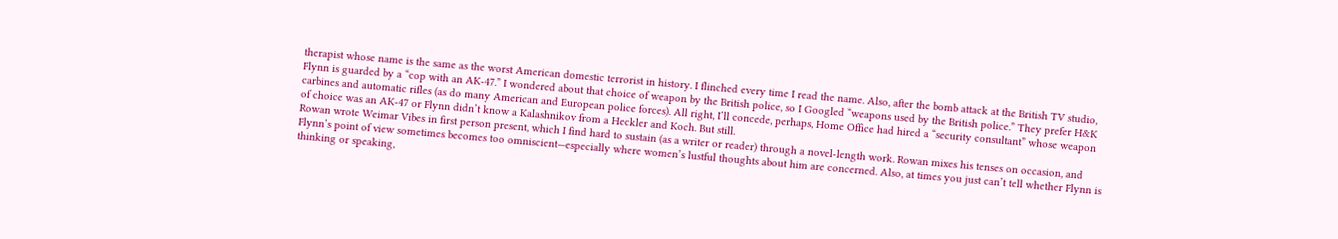therapist whose name is the same as the worst American domestic terrorist in history. I flinched every time I read the name. Also, after the bomb attack at the British TV studio, Flynn is guarded by a “cop with an AK-47.” I wondered about that choice of weapon by the British police, so I Googled “weapons used by the British police.” They prefer H&K carbines and automatic rifles (as do many American and European police forces). All right, I’ll concede, perhaps, Home Office had hired a “security consultant” whose weapon of choice was an AK-47 or Flynn didn’t know a Kalashnikov from a Heckler and Koch. But still.
Rowan wrote Weimar Vibes in first person present, which I find hard to sustain (as a writer or reader) through a novel-length work. Rowan mixes his tenses on occasion, and Flynn’s point of view sometimes becomes too omniscient—especially where women’s lustful thoughts about him are concerned. Also, at times you just can’t tell whether Flynn is thinking or speaking,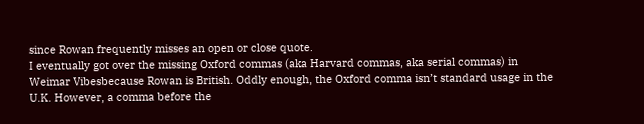since Rowan frequently misses an open or close quote.
I eventually got over the missing Oxford commas (aka Harvard commas, aka serial commas) in Weimar Vibesbecause Rowan is British. Oddly enough, the Oxford comma isn’t standard usage in the U.K. However, a comma before the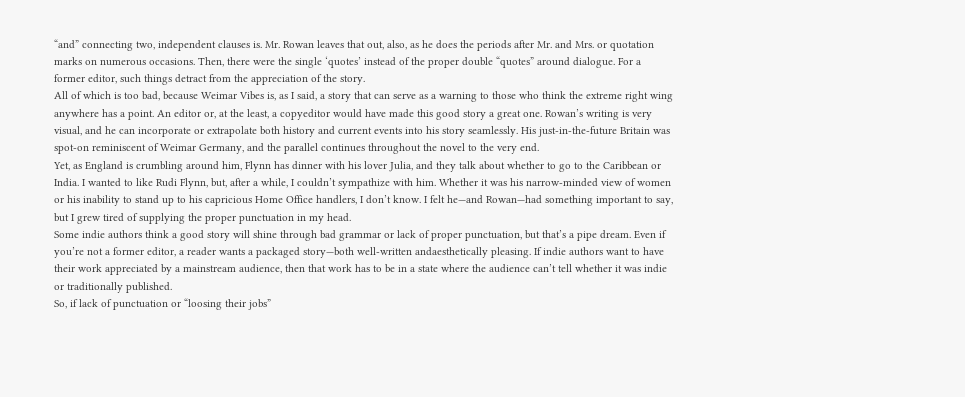“and” connecting two, independent clauses is. Mr. Rowan leaves that out, also, as he does the periods after Mr. and Mrs. or quotation marks on numerous occasions. Then, there were the single ‘quotes’ instead of the proper double “quotes” around dialogue. For a former editor, such things detract from the appreciation of the story.
All of which is too bad, because Weimar Vibes is, as I said, a story that can serve as a warning to those who think the extreme right wing anywhere has a point. An editor or, at the least, a copyeditor would have made this good story a great one. Rowan’s writing is very visual, and he can incorporate or extrapolate both history and current events into his story seamlessly. His just-in-the-future Britain was spot-on reminiscent of Weimar Germany, and the parallel continues throughout the novel to the very end.
Yet, as England is crumbling around him, Flynn has dinner with his lover Julia, and they talk about whether to go to the Caribbean or India. I wanted to like Rudi Flynn, but, after a while, I couldn’t sympathize with him. Whether it was his narrow-minded view of women or his inability to stand up to his capricious Home Office handlers, I don’t know. I felt he—and Rowan—had something important to say, but I grew tired of supplying the proper punctuation in my head.
Some indie authors think a good story will shine through bad grammar or lack of proper punctuation, but that’s a pipe dream. Even if you’re not a former editor, a reader wants a packaged story—both well-written andaesthetically pleasing. If indie authors want to have their work appreciated by a mainstream audience, then that work has to be in a state where the audience can’t tell whether it was indie or traditionally published.
So, if lack of punctuation or “loosing their jobs”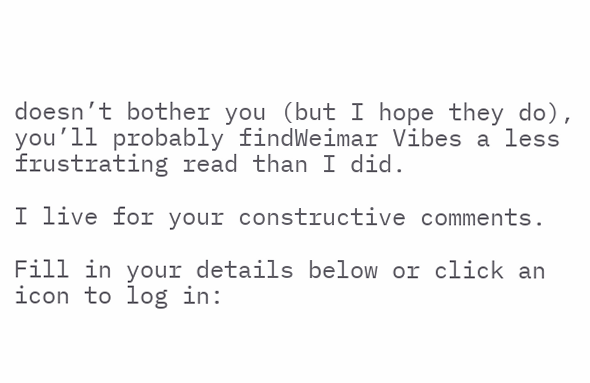doesn’t bother you (but I hope they do), you’ll probably findWeimar Vibes a less frustrating read than I did.

I live for your constructive comments.

Fill in your details below or click an icon to log in: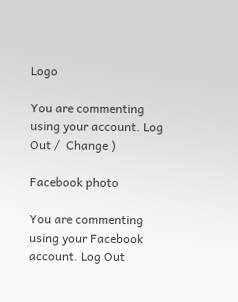Logo

You are commenting using your account. Log Out /  Change )

Facebook photo

You are commenting using your Facebook account. Log Out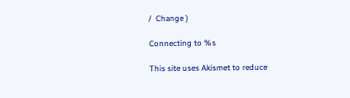/  Change )

Connecting to %s

This site uses Akismet to reduce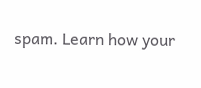spam. Learn how your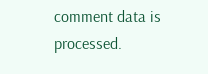comment data is processed.